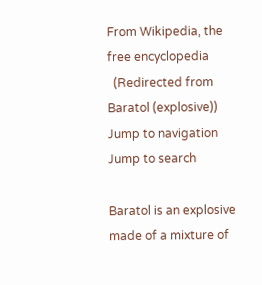From Wikipedia, the free encyclopedia
  (Redirected from Baratol (explosive))
Jump to navigation Jump to search

Baratol is an explosive made of a mixture of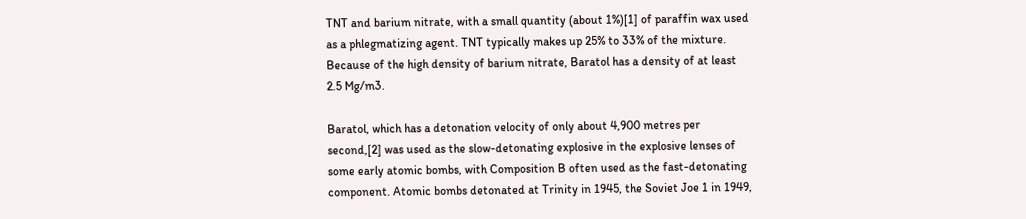TNT and barium nitrate, with a small quantity (about 1%)[1] of paraffin wax used as a phlegmatizing agent. TNT typically makes up 25% to 33% of the mixture. Because of the high density of barium nitrate, Baratol has a density of at least 2.5 Mg/m3.

Baratol, which has a detonation velocity of only about 4,900 metres per second,[2] was used as the slow-detonating explosive in the explosive lenses of some early atomic bombs, with Composition B often used as the fast-detonating component. Atomic bombs detonated at Trinity in 1945, the Soviet Joe 1 in 1949,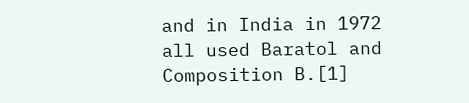and in India in 1972 all used Baratol and Composition B.[1]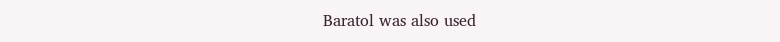Baratol was also used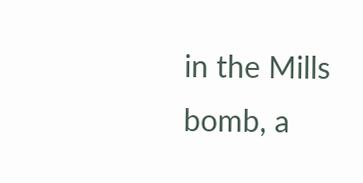in the Mills bomb, a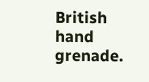British hand grenade.